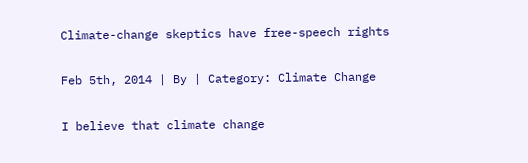Climate-change skeptics have free-speech rights

Feb 5th, 2014 | By | Category: Climate Change

I believe that climate change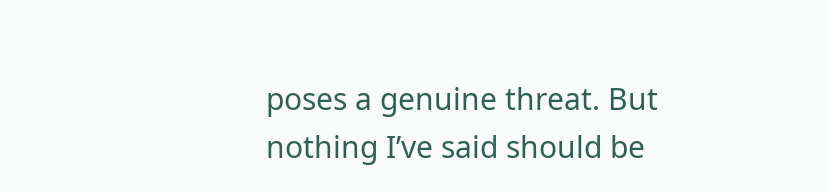poses a genuine threat. But nothing I’ve said should be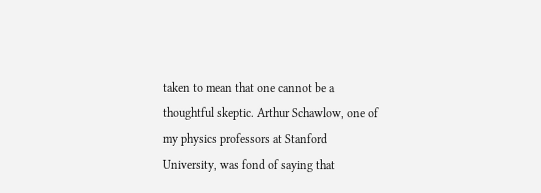taken to mean that one cannot be a thoughtful skeptic. Arthur Schawlow, one of my physics professors at Stanford University, was fond of saying that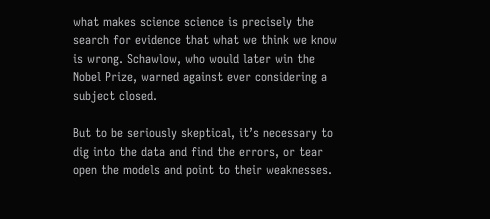what makes science science is precisely the search for evidence that what we think we know is wrong. Schawlow, who would later win the Nobel Prize, warned against ever considering a subject closed.

But to be seriously skeptical, it’s necessary to dig into the data and find the errors, or tear open the models and point to their weaknesses.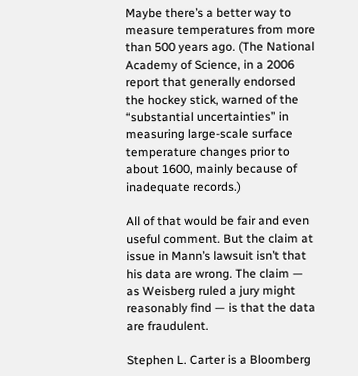Maybe there’s a better way to measure temperatures from more than 500 years ago. (The National Academy of Science, in a 2006 report that generally endorsed the hockey stick, warned of the “substantial uncertainties” in measuring large-scale surface temperature changes prior to about 1600, mainly because of inadequate records.)

All of that would be fair and even useful comment. But the claim at issue in Mann’s lawsuit isn’t that his data are wrong. The claim — as Weisberg ruled a jury might reasonably find — is that the data are fraudulent.

Stephen L. Carter is a Bloomberg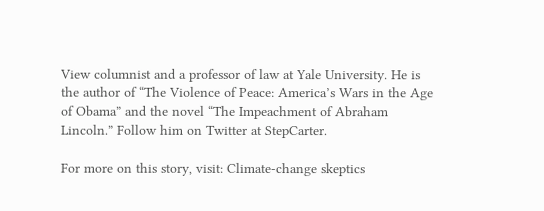View columnist and a professor of law at Yale University. He is the author of “The Violence of Peace: America’s Wars in the Age of Obama” and the novel “The Impeachment of Abraham Lincoln.” Follow him on Twitter at StepCarter.

For more on this story, visit: Climate-change skeptics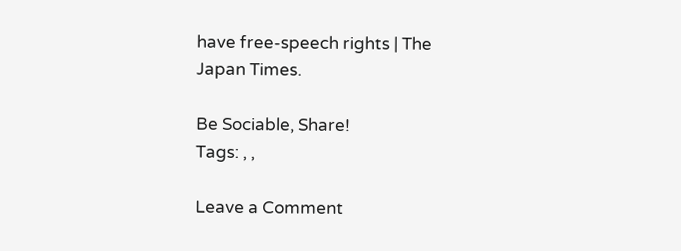have free-speech rights | The Japan Times.

Be Sociable, Share!
Tags: , ,

Leave a Comment